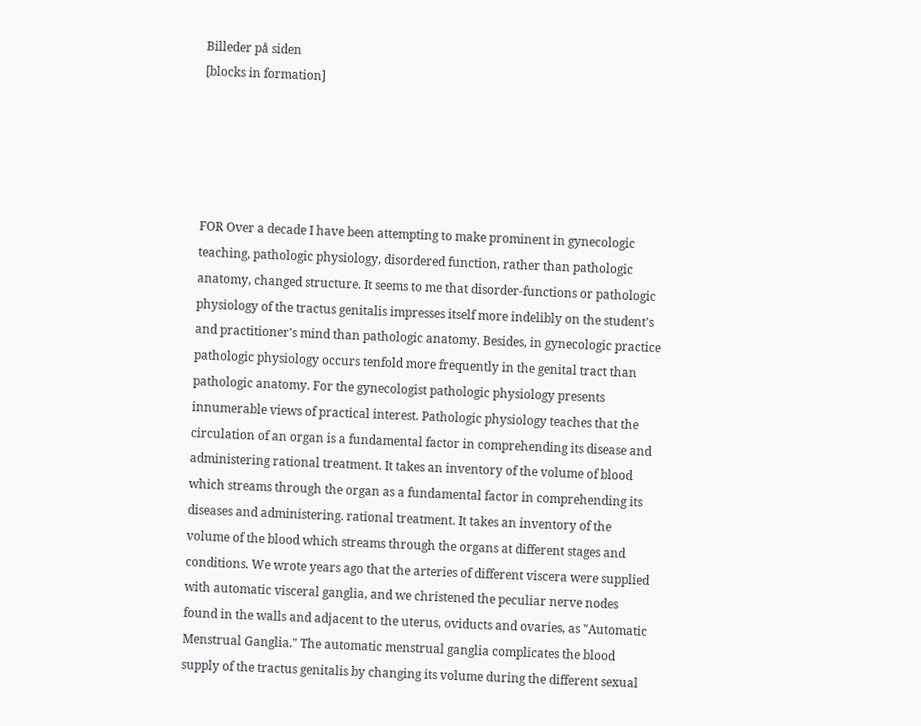Billeder på siden
[blocks in formation]





FOR Over a decade I have been attempting to make prominent in gynecologic teaching, pathologic physiology, disordered function, rather than pathologic anatomy, changed structure. It seems to me that disorder-functions or pathologic physiology of the tractus genitalis impresses itself more indelibly on the student's and practitioner's mind than pathologic anatomy. Besides, in gynecologic practice pathologic physiology occurs tenfold more frequently in the genital tract than pathologic anatomy. For the gynecologist pathologic physiology presents innumerable views of practical interest. Pathologic physiology teaches that the circulation of an organ is a fundamental factor in comprehending its disease and administering rational treatment. It takes an inventory of the volume of blood which streams through the organ as a fundamental factor in comprehending its diseases and administering. rational treatment. It takes an inventory of the volume of the blood which streams through the organs at different stages and conditions. We wrote years ago that the arteries of different viscera were supplied with automatic visceral ganglia, and we christened the peculiar nerve nodes found in the walls and adjacent to the uterus, oviducts and ovaries, as "Automatic Menstrual Ganglia." The automatic menstrual ganglia complicates the blood supply of the tractus genitalis by changing its volume during the different sexual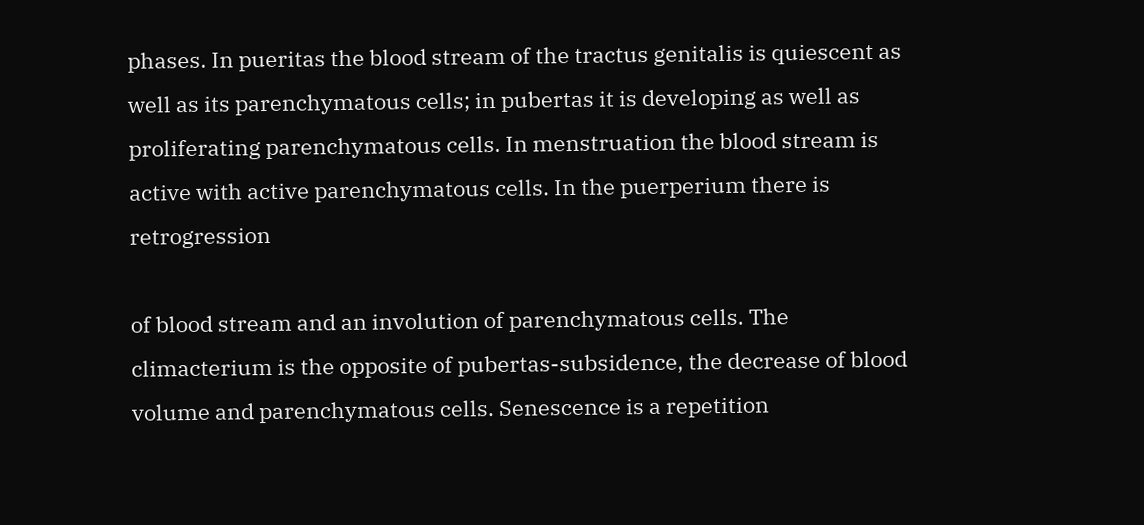phases. In pueritas the blood stream of the tractus genitalis is quiescent as well as its parenchymatous cells; in pubertas it is developing as well as proliferating parenchymatous cells. In menstruation the blood stream is active with active parenchymatous cells. In the puerperium there is retrogression

of blood stream and an involution of parenchymatous cells. The climacterium is the opposite of pubertas-subsidence, the decrease of blood volume and parenchymatous cells. Senescence is a repetition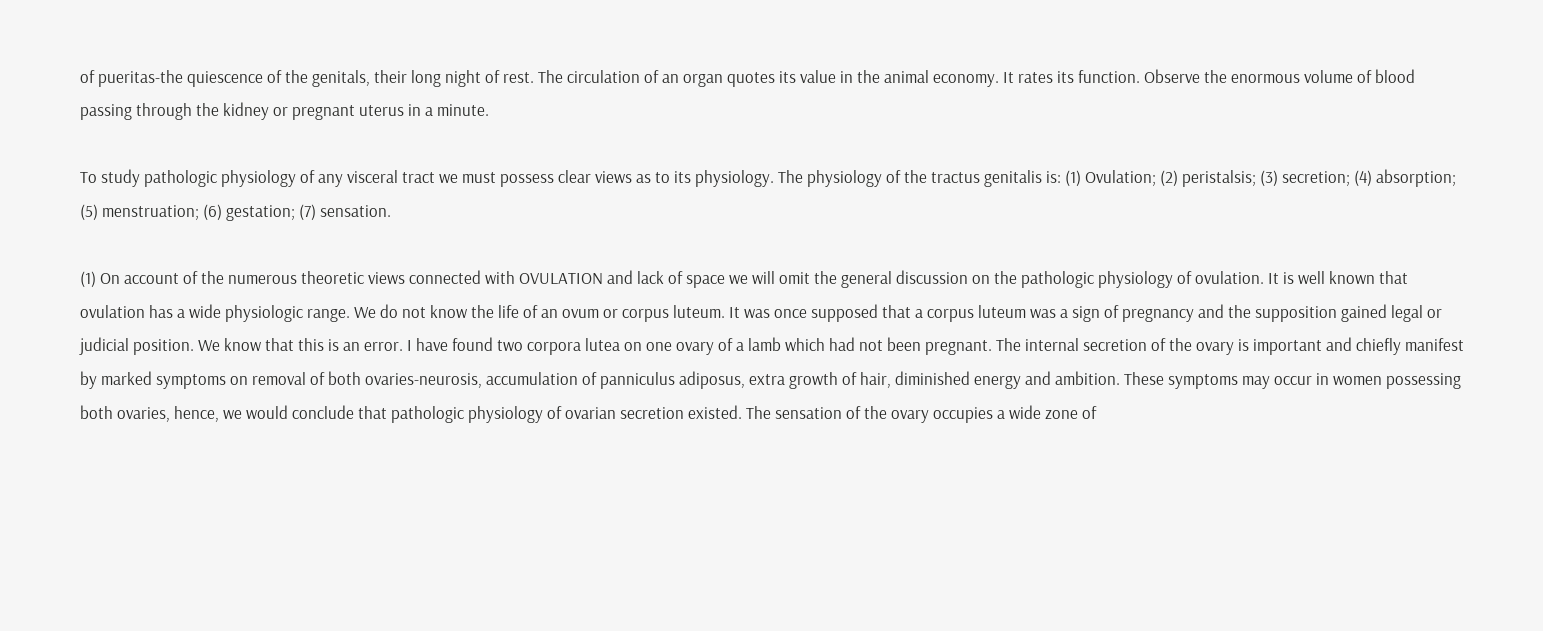of pueritas-the quiescence of the genitals, their long night of rest. The circulation of an organ quotes its value in the animal economy. It rates its function. Observe the enormous volume of blood passing through the kidney or pregnant uterus in a minute.

To study pathologic physiology of any visceral tract we must possess clear views as to its physiology. The physiology of the tractus genitalis is: (1) Ovulation; (2) peristalsis; (3) secretion; (4) absorption; (5) menstruation; (6) gestation; (7) sensation.

(1) On account of the numerous theoretic views connected with OVULATION and lack of space we will omit the general discussion on the pathologic physiology of ovulation. It is well known that ovulation has a wide physiologic range. We do not know the life of an ovum or corpus luteum. It was once supposed that a corpus luteum was a sign of pregnancy and the supposition gained legal or judicial position. We know that this is an error. I have found two corpora lutea on one ovary of a lamb which had not been pregnant. The internal secretion of the ovary is important and chiefly manifest by marked symptoms on removal of both ovaries-neurosis, accumulation of panniculus adiposus, extra growth of hair, diminished energy and ambition. These symptoms may occur in women possessing both ovaries, hence, we would conclude that pathologic physiology of ovarian secretion existed. The sensation of the ovary occupies a wide zone of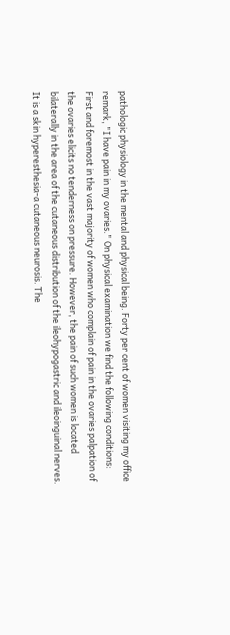pathologic physiology in the mental and physical being. Forty per cent of women visiting my office remark, "I have pain in my ovaries." On physical examination we find the following conditions: First and foremost in the vast majority of women who complain of pain in the ovaries palpation of the ovaries elicits no tenderness on pressure. However, the pain of such women is located bilaterally in the area of the cutaneous distribution of the ileohypogastric and ileoinguinal nerves. It is a skin hyperesthesia-a cutaneous neurosis. The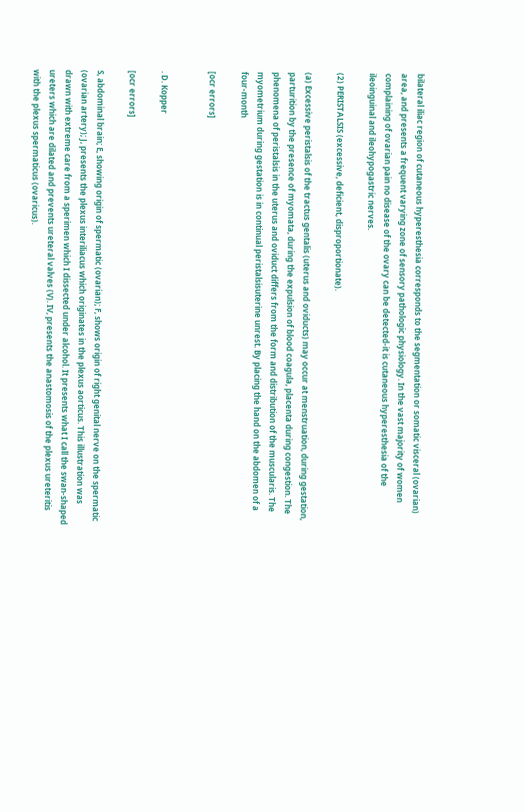bilateral iliac region of cutaneous hyperesthesia corresponds to the segmentation or somatic visceral (ovarian) area, and presents a frequent varying zone of sensory pathologic physiology. In the vast majority of women complaining of ovarian pain no disease of the ovary can be detected-it is cutaneous hyperesthesia of the ileoinguinal and ileohypogastric nerves.

(2) PERISTALSIS (excessive, deficient, disproportionate).

(a) Excessive peristalsis of the tractus gentalis (uterus and oviducts) may occur at menstruation, during gestation, parturition by the presence of myomata, during the expulsion of blood coagula, placenta during congestion. The phenomena of peristalsis in the uterus and oviduct differs from the form and distribution of the muscularis. The myometrium during gestation is in continual peristalsisuterine unrest. By placing the hand on the abdomen of a four-month

[ocr errors]


. D. Kopper

[ocr errors]

S, abdominal brain; E, showing origin of spermatic (ovarian); F, shows origin of right genital nerve on the spermatic (ovarian artery); J, presents the plexus interiliacus which originates in the plexus aorticus. This illustration was drawn with extreme care from a sperimen which I dissected under alcohol. It presents what I call the swan-shaped ureters which are dilated and prevents ureteral valves (V). IV, presents the anastomosis of the plexus ureteritis with the plexus spermaticus (ovaricus).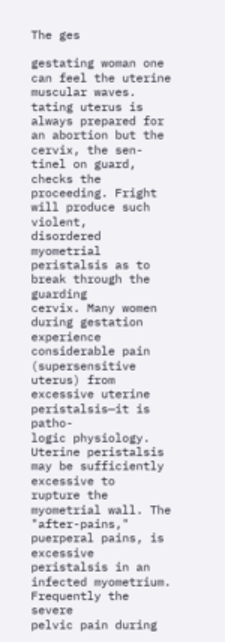The ges

gestating woman one can feel the uterine muscular waves.
tating uterus is always prepared for an abortion but the cervix, the sen-
tinel on guard, checks the proceeding. Fright will produce such violent,
disordered myometrial peristalsis as to break through the guarding
cervix. Many women during gestation experience considerable pain
(supersensitive uterus) from excessive uterine peristalsis—it is patho-
logic physiology. Uterine peristalsis may be sufficiently excessive to
rupture the myometrial wall. The "after-pains," puerperal pains, is
excessive peristalsis in an infected myometrium. Frequently the severe
pelvic pain during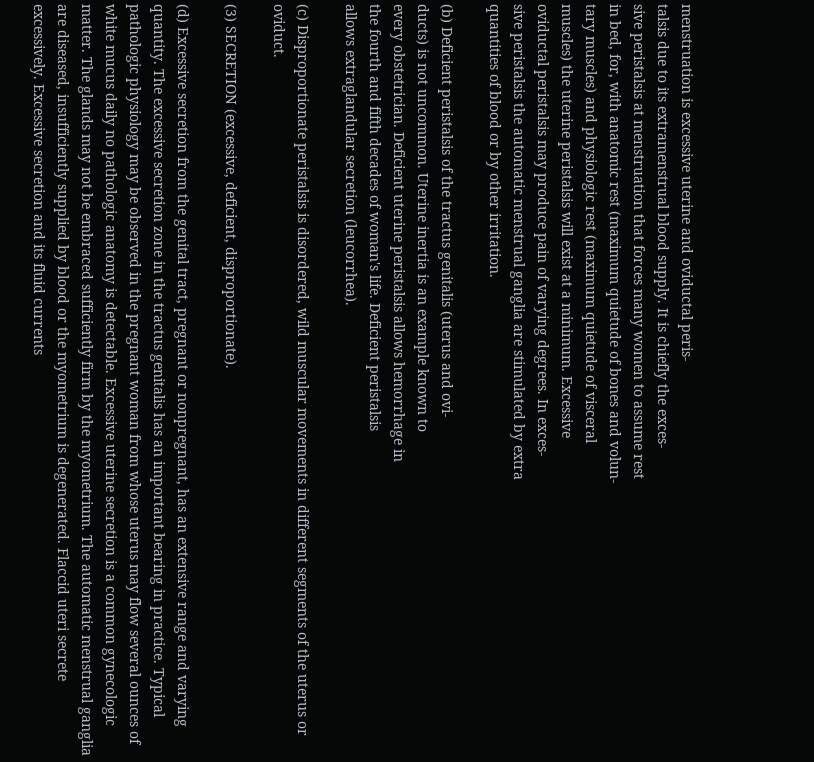menstruation is excessive uterine and oviductal peris-
talsis due to its extramenstrual blood supply. It is chiefly the exces-
sive peristalsis at menstruation that forces many women to assume rest
in bed, for, with anatomic rest (maximum quietude of bones and volun-
tary muscles) and physiologic rest (maximum quietude of visceral
muscles) the uterine peristalsis will exist at a minimum. Excessive
oviductal peristalsis may produce pain of varying degrees. In exces-
sive peristalsis the automatic menstrual ganglia are stimulated by extra
quantities of blood or by other irritation.

(b) Deficient peristalsis of the tractus genitalis (uterus and ovi-
ducts) is not uncommon. Uterine inertia is an example known to
every obstetrician. Deficient uterine peristalsis allows hemorrhage in
the fourth and fifth decades of woman's life. Deficient peristalsis
allows extraglandular secretion (leucorrhea).

(c) Disproportionate peristalsis is disordered, wild muscular movements in different segments of the uterus or oviduct.

(3) SECRETION (excessive, deficient, disproportionate).

(d) Excessive secretion from the genital tract, pregnant or nonpregnant, has an extensive range and varying quantity. The excessive secretion zone in the tractus genitalis has an important bearing in practice. Typical pathologic physiology may be observed in the pregnant woman from whose uterus may flow several ounces of white mucus daily no pathologic anatomy is detectable. Excessive uterine secretion is a common gynecologic matter. The glands may not be embraced sufficiently firm by the myometrium. The automatic menstrual ganglia are diseased, insufficiently supplied by blood or the myometrium is degenerated. Flaccid uteri secrete excessively. Excessive secretion and its fluid currents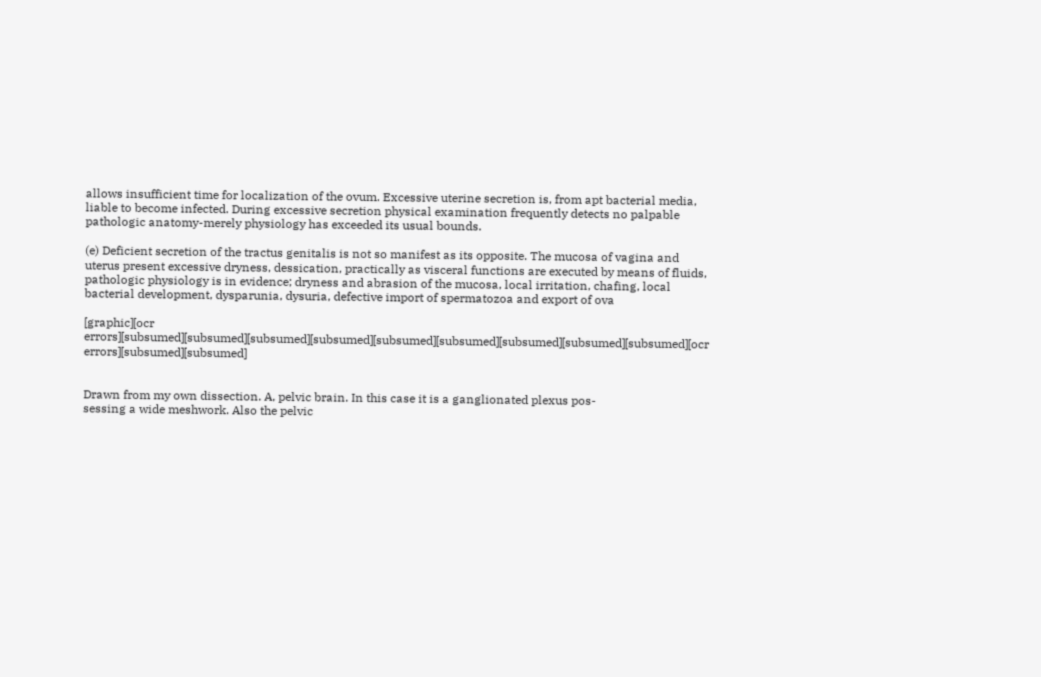allows insufficient time for localization of the ovum. Excessive uterine secretion is, from apt bacterial media, liable to become infected. During excessive secretion physical examination frequently detects no palpable pathologic anatomy-merely physiology has exceeded its usual bounds.

(e) Deficient secretion of the tractus genitalis is not so manifest as its opposite. The mucosa of vagina and uterus present excessive dryness, dessication, practically as visceral functions are executed by means of fluids, pathologic physiology is in evidence; dryness and abrasion of the mucosa, local irritation, chafing, local bacterial development, dysparunia, dysuria, defective import of spermatozoa and export of ova

[graphic][ocr errors][subsumed][subsumed][subsumed][subsumed][subsumed][subsumed][subsumed][subsumed][subsumed][ocr errors][subsumed][subsumed]


Drawn from my own dissection. A, pelvic brain. In this case it is a ganglionated plexus pos-
sessing a wide meshwork. Also the pelvic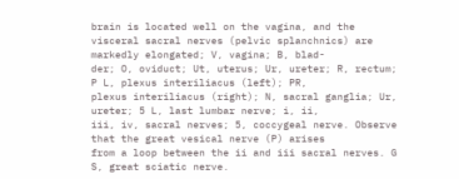brain is located well on the vagina, and the
visceral sacral nerves (pelvic splanchnics) are markedly elongated; V, vagina; B, blad-
der; O, oviduct; Ut, uterus; Ur, ureter; R, rectum; P L, plexus interiliacus (left); PR,
plexus interiliacus (right); N, sacral ganglia; Ur, ureter; 5 L, last lumbar nerve; i, ii,
iii, iv, sacral nerves; 5, coccygeal nerve. Observe that the great vesical nerve (P) arises
from a loop between the ii and iii sacral nerves. G S, great sciatic nerve.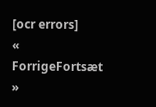[ocr errors]
« ForrigeFortsæt »